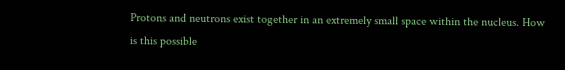Protons and neutrons exist together in an extremely small space within the nucleus. How is this possible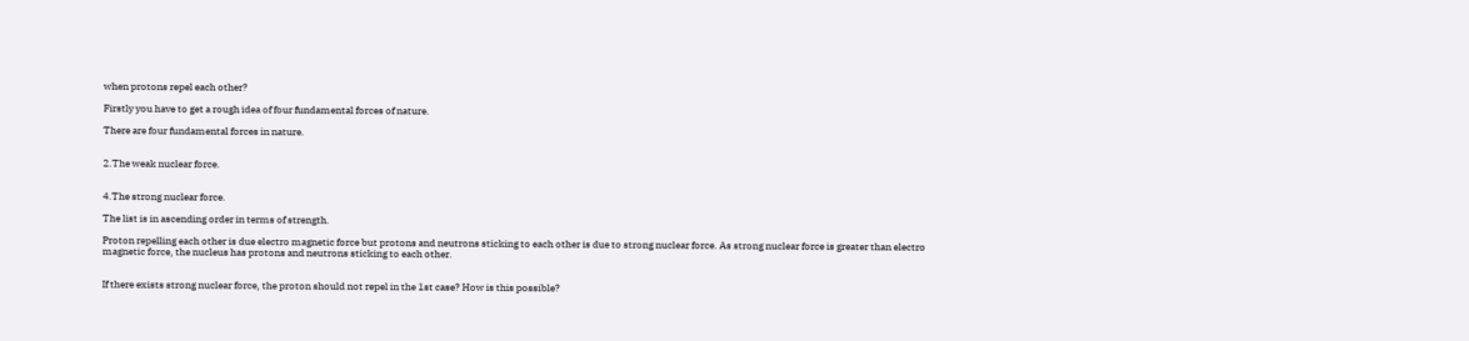when protons repel each other?

Firstly you have to get a rough idea of four fundamental forces of nature.

There are four fundamental forces in nature.


2.The weak nuclear force.


4.The strong nuclear force.

The list is in ascending order in terms of strength.

Proton repelling each other is due electro magnetic force but protons and neutrons sticking to each other is due to strong nuclear force. As strong nuclear force is greater than electro magnetic force, the nucleus has protons and neutrons sticking to each other.


If there exists strong nuclear force, the proton should not repel in the 1st case? How is this possible?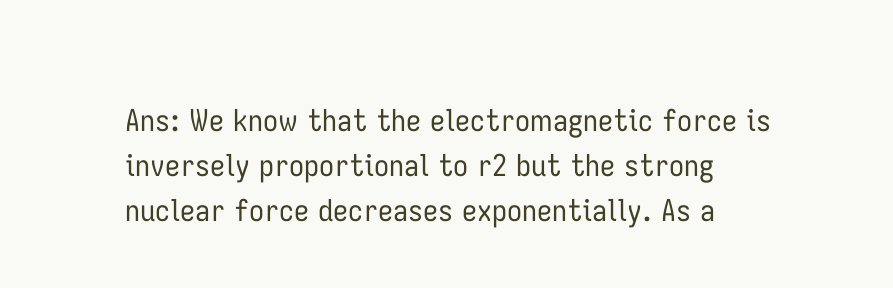Ans: We know that the electromagnetic force is inversely proportional to r2 but the strong nuclear force decreases exponentially. As a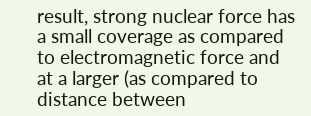result, strong nuclear force has a small coverage as compared to electromagnetic force and at a larger (as compared to distance between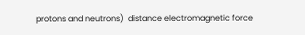protons and neutrons)  distance electromagnetic force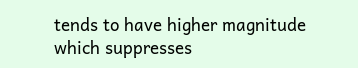tends to have higher magnitude which suppresses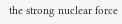the strong nuclear force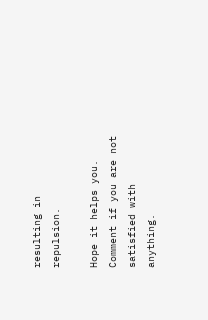resulting in repulsion.

Hope it helps you. Comment if you are not satisfied with anything.